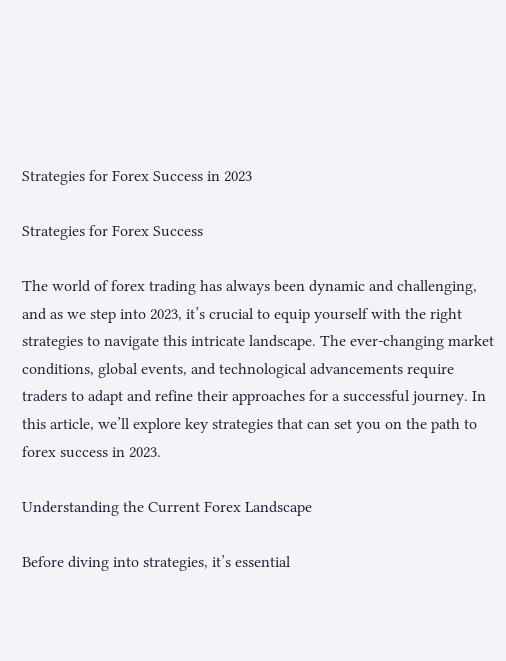Strategies for Forex Success in 2023

Strategies for Forex Success

The world of forex trading has always been dynamic and challenging, and as we step into 2023, it’s crucial to equip yourself with the right strategies to navigate this intricate landscape. The ever-changing market conditions, global events, and technological advancements require traders to adapt and refine their approaches for a successful journey. In this article, we’ll explore key strategies that can set you on the path to forex success in 2023.

Understanding the Current Forex Landscape

Before diving into strategies, it’s essential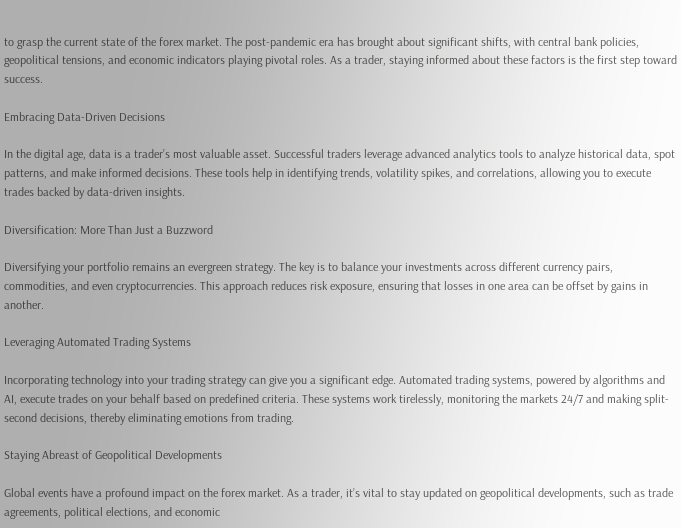to grasp the current state of the forex market. The post-pandemic era has brought about significant shifts, with central bank policies, geopolitical tensions, and economic indicators playing pivotal roles. As a trader, staying informed about these factors is the first step toward success.

Embracing Data-Driven Decisions

In the digital age, data is a trader’s most valuable asset. Successful traders leverage advanced analytics tools to analyze historical data, spot patterns, and make informed decisions. These tools help in identifying trends, volatility spikes, and correlations, allowing you to execute trades backed by data-driven insights.

Diversification: More Than Just a Buzzword

Diversifying your portfolio remains an evergreen strategy. The key is to balance your investments across different currency pairs, commodities, and even cryptocurrencies. This approach reduces risk exposure, ensuring that losses in one area can be offset by gains in another.

Leveraging Automated Trading Systems

Incorporating technology into your trading strategy can give you a significant edge. Automated trading systems, powered by algorithms and AI, execute trades on your behalf based on predefined criteria. These systems work tirelessly, monitoring the markets 24/7 and making split-second decisions, thereby eliminating emotions from trading.

Staying Abreast of Geopolitical Developments

Global events have a profound impact on the forex market. As a trader, it’s vital to stay updated on geopolitical developments, such as trade agreements, political elections, and economic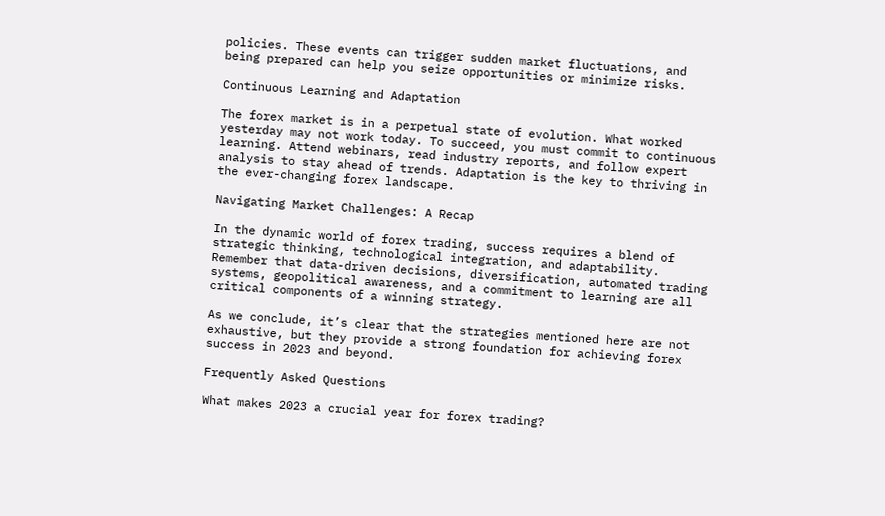policies. These events can trigger sudden market fluctuations, and being prepared can help you seize opportunities or minimize risks.

Continuous Learning and Adaptation

The forex market is in a perpetual state of evolution. What worked yesterday may not work today. To succeed, you must commit to continuous learning. Attend webinars, read industry reports, and follow expert analysis to stay ahead of trends. Adaptation is the key to thriving in the ever-changing forex landscape.

Navigating Market Challenges: A Recap

In the dynamic world of forex trading, success requires a blend of strategic thinking, technological integration, and adaptability. Remember that data-driven decisions, diversification, automated trading systems, geopolitical awareness, and a commitment to learning are all critical components of a winning strategy.

As we conclude, it’s clear that the strategies mentioned here are not exhaustive, but they provide a strong foundation for achieving forex success in 2023 and beyond.

Frequently Asked Questions

What makes 2023 a crucial year for forex trading?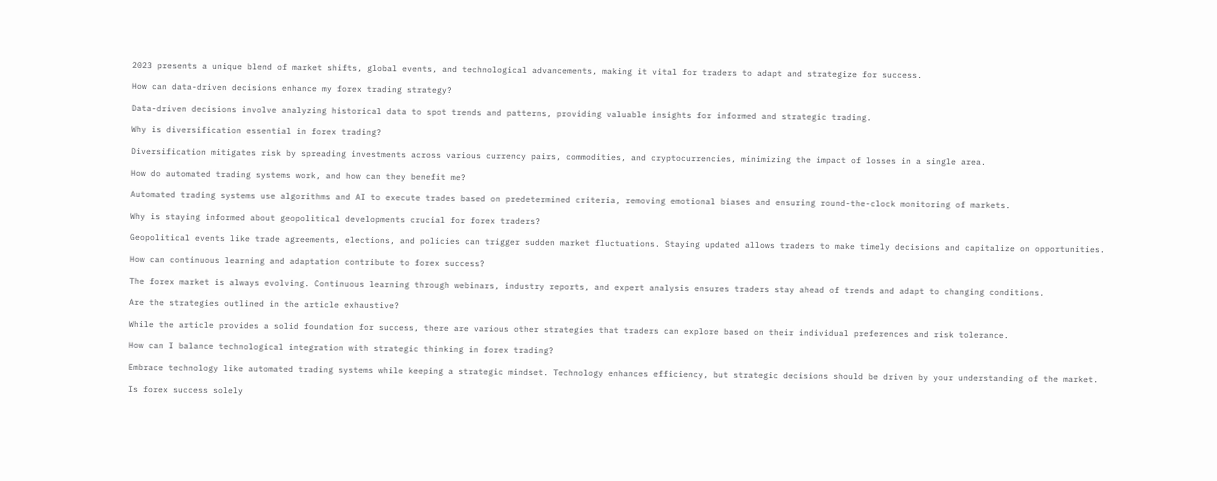2023 presents a unique blend of market shifts, global events, and technological advancements, making it vital for traders to adapt and strategize for success.

How can data-driven decisions enhance my forex trading strategy?

Data-driven decisions involve analyzing historical data to spot trends and patterns, providing valuable insights for informed and strategic trading.

Why is diversification essential in forex trading?

Diversification mitigates risk by spreading investments across various currency pairs, commodities, and cryptocurrencies, minimizing the impact of losses in a single area.

How do automated trading systems work, and how can they benefit me?

Automated trading systems use algorithms and AI to execute trades based on predetermined criteria, removing emotional biases and ensuring round-the-clock monitoring of markets.

Why is staying informed about geopolitical developments crucial for forex traders?

Geopolitical events like trade agreements, elections, and policies can trigger sudden market fluctuations. Staying updated allows traders to make timely decisions and capitalize on opportunities.

How can continuous learning and adaptation contribute to forex success?

The forex market is always evolving. Continuous learning through webinars, industry reports, and expert analysis ensures traders stay ahead of trends and adapt to changing conditions.

Are the strategies outlined in the article exhaustive?

While the article provides a solid foundation for success, there are various other strategies that traders can explore based on their individual preferences and risk tolerance.

How can I balance technological integration with strategic thinking in forex trading?

Embrace technology like automated trading systems while keeping a strategic mindset. Technology enhances efficiency, but strategic decisions should be driven by your understanding of the market.

Is forex success solely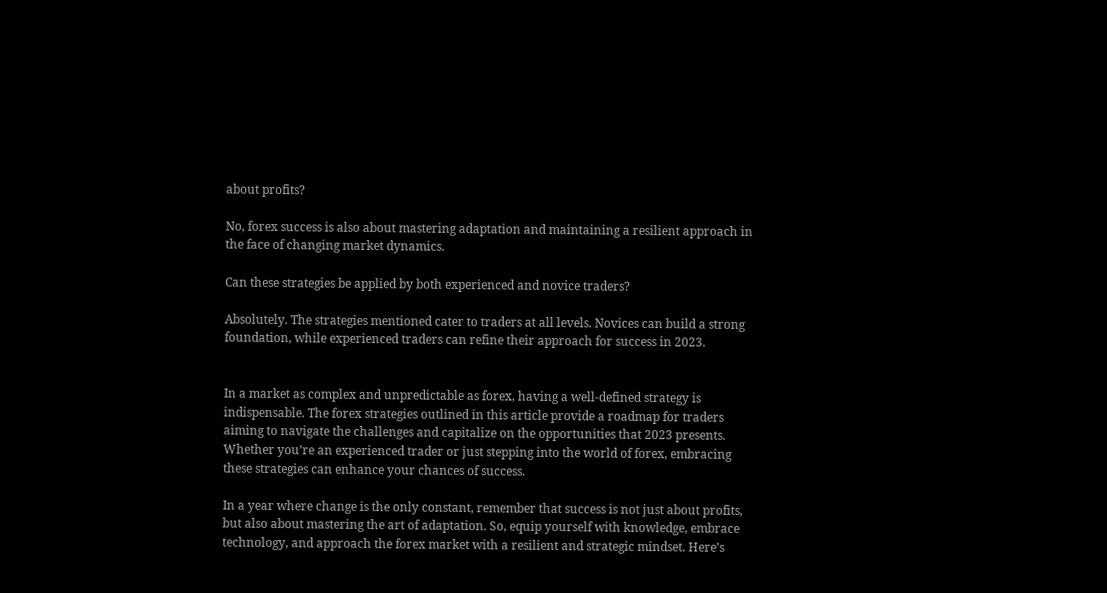about profits?

No, forex success is also about mastering adaptation and maintaining a resilient approach in the face of changing market dynamics.

Can these strategies be applied by both experienced and novice traders?

Absolutely. The strategies mentioned cater to traders at all levels. Novices can build a strong foundation, while experienced traders can refine their approach for success in 2023.


In a market as complex and unpredictable as forex, having a well-defined strategy is indispensable. The forex strategies outlined in this article provide a roadmap for traders aiming to navigate the challenges and capitalize on the opportunities that 2023 presents. Whether you’re an experienced trader or just stepping into the world of forex, embracing these strategies can enhance your chances of success.

In a year where change is the only constant, remember that success is not just about profits, but also about mastering the art of adaptation. So, equip yourself with knowledge, embrace technology, and approach the forex market with a resilient and strategic mindset. Here’s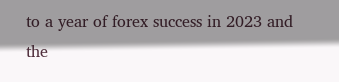to a year of forex success in 2023 and the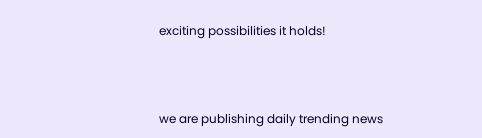exciting possibilities it holds!



we are publishing daily trending news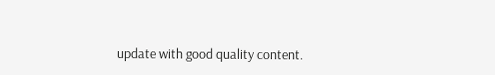update with good quality content.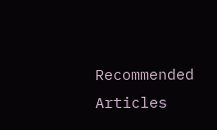Recommended Articles